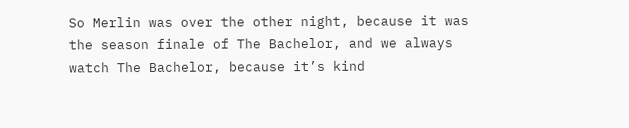So Merlin was over the other night, because it was the season finale of The Bachelor, and we always watch The Bachelor, because it’s kind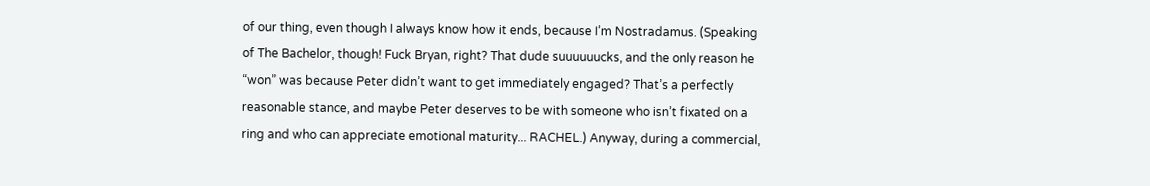of our thing, even though I always know how it ends, because I’m Nostradamus. (Speaking of The Bachelor, though! Fuck Bryan, right? That dude suuuuuucks, and the only reason he “won” was because Peter didn’t want to get immediately engaged? That’s a perfectly reasonable stance, and maybe Peter deserves to be with someone who isn’t fixated on a ring and who can appreciate emotional maturity... RACHEL.) Anyway, during a commercial,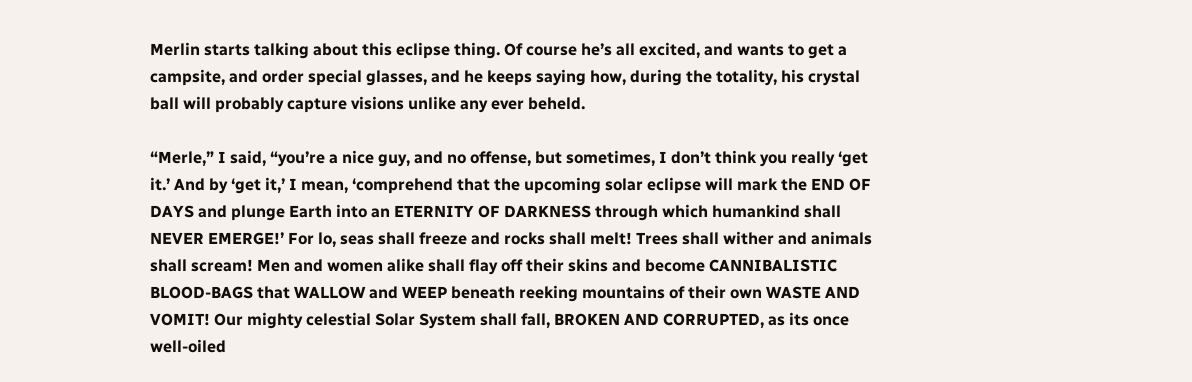Merlin starts talking about this eclipse thing. Of course he’s all excited, and wants to get a campsite, and order special glasses, and he keeps saying how, during the totality, his crystal ball will probably capture visions unlike any ever beheld.

“Merle,” I said, “you’re a nice guy, and no offense, but sometimes, I don’t think you really ‘get it.’ And by ‘get it,’ I mean, ‘comprehend that the upcoming solar eclipse will mark the END OF DAYS and plunge Earth into an ETERNITY OF DARKNESS through which humankind shall NEVER EMERGE!’ For lo, seas shall freeze and rocks shall melt! Trees shall wither and animals shall scream! Men and women alike shall flay off their skins and become CANNIBALISTIC BLOOD-BAGS that WALLOW and WEEP beneath reeking mountains of their own WASTE AND VOMIT! Our mighty celestial Solar System shall fall, BROKEN AND CORRUPTED, as its once well-oiled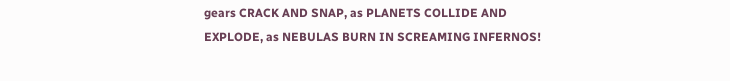gears CRACK AND SNAP, as PLANETS COLLIDE AND EXPLODE, as NEBULAS BURN IN SCREAMING INFERNOS!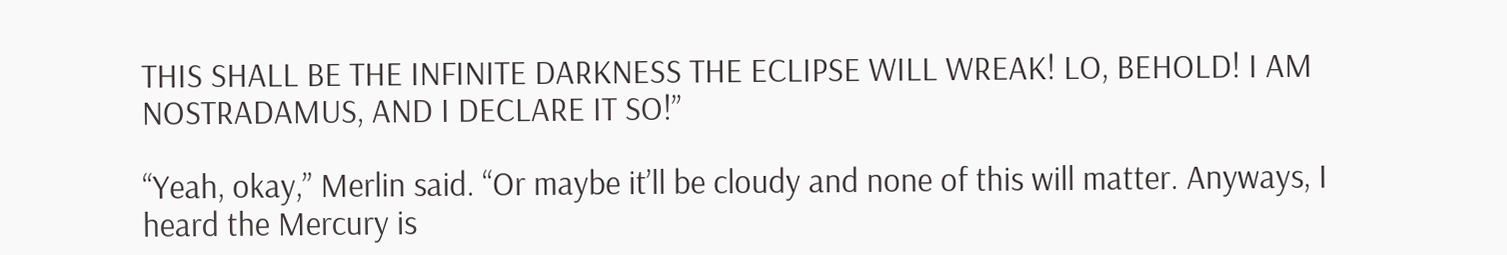THIS SHALL BE THE INFINITE DARKNESS THE ECLIPSE WILL WREAK! LO, BEHOLD! I AM NOSTRADAMUS, AND I DECLARE IT SO!”

“Yeah, okay,” Merlin said. “Or maybe it’ll be cloudy and none of this will matter. Anyways, I heard the Mercury is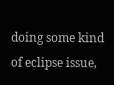doing some kind of eclipse issue,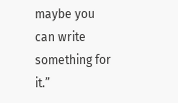maybe you can write something for it.”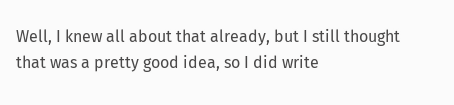Well, I knew all about that already, but I still thought that was a pretty good idea, so I did write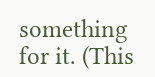something for it. (This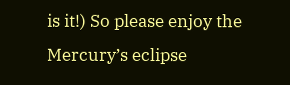is it!) So please enjoy the Mercury’s eclipse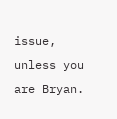issue, unless you are Bryan.